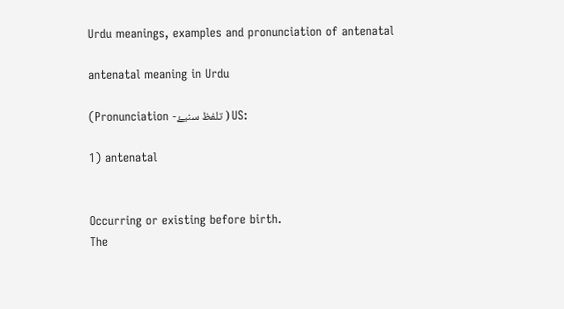Urdu meanings, examples and pronunciation of antenatal

antenatal meaning in Urdu

(Pronunciation -تلفظ سنیۓ ) US:

1) antenatal


Occurring or existing before birth.
The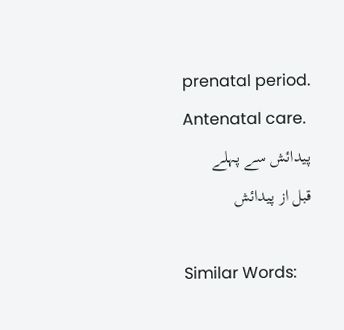prenatal period.
Antenatal care.
پیدائش سے پہلے
قبل از پیدائش

Similar Words: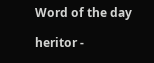Word of the day

heritor -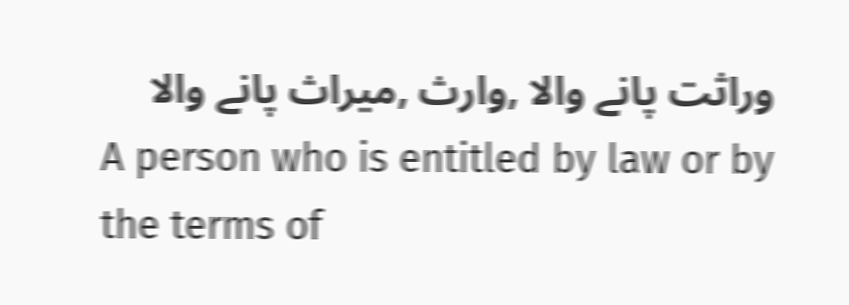وراثت پانے والا ,وارث ,میراث پانے والا
A person who is entitled by law or by the terms of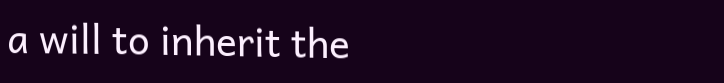a will to inherit the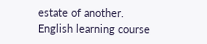estate of another.
English learning course